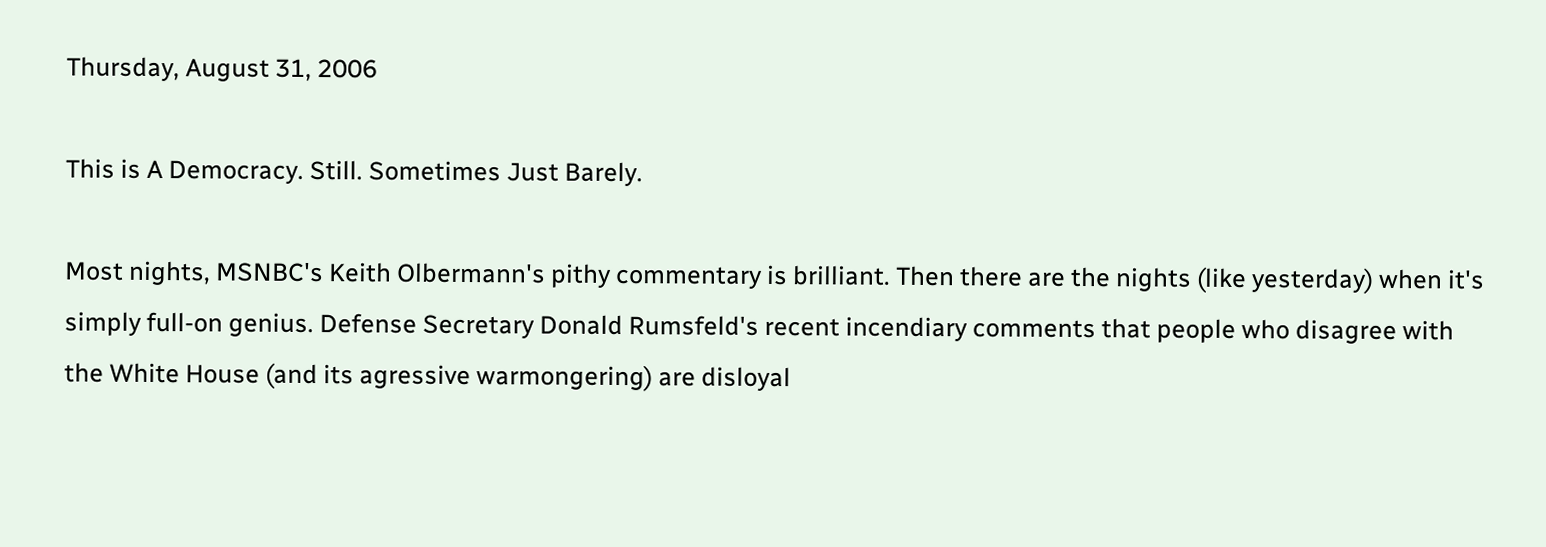Thursday, August 31, 2006

This is A Democracy. Still. Sometimes Just Barely.

Most nights, MSNBC's Keith Olbermann's pithy commentary is brilliant. Then there are the nights (like yesterday) when it's simply full-on genius. Defense Secretary Donald Rumsfeld's recent incendiary comments that people who disagree with the White House (and its agressive warmongering) are disloyal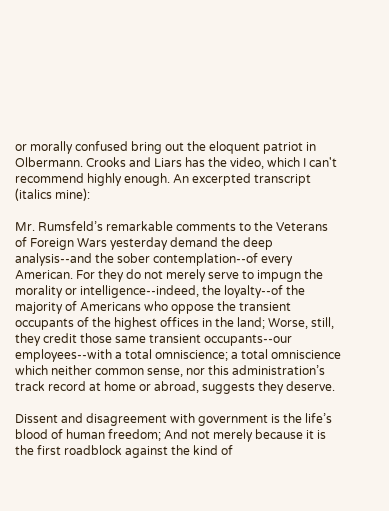or morally confused bring out the eloquent patriot in Olbermann. Crooks and Liars has the video, which I can't recommend highly enough. An excerpted transcript (italics mine):

Mr. Rumsfeld’s remarkable comments to the Veterans of Foreign Wars yesterday demand the deep analysis--and the sober contemplation--of every American. For they do not merely serve to impugn the morality or intelligence--indeed, the loyalty--of the majority of Americans who oppose the transient occupants of the highest offices in the land; Worse, still, they credit those same transient occupants--our employees--with a total omniscience; a total omniscience which neither common sense, nor this administration’s track record at home or abroad, suggests they deserve.

Dissent and disagreement with government is the life’s blood of human freedom; And not merely because it is the first roadblock against the kind of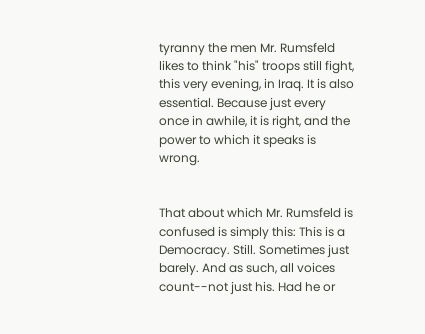tyranny the men Mr. Rumsfeld likes to think "his" troops still fight, this very evening, in Iraq. It is also essential. Because just every once in awhile, it is right, and the power to which it speaks is wrong.


That about which Mr. Rumsfeld is confused is simply this: This is a Democracy. Still. Sometimes just barely. And as such, all voices count--not just his. Had he or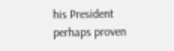his President perhaps proven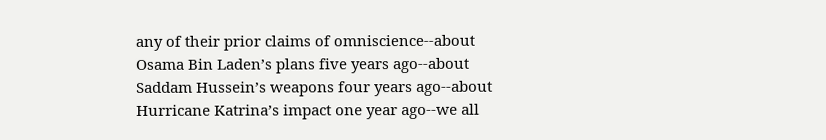any of their prior claims of omniscience--about Osama Bin Laden’s plans five years ago--about Saddam Hussein’s weapons four years ago--about Hurricane Katrina’s impact one year ago--we all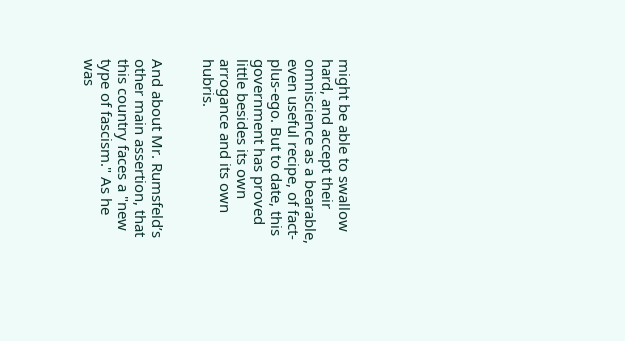might be able to swallow hard, and accept their omniscience as a bearable, even useful recipe, of fact-plus-ego. But to date, this government has proved little besides its own arrogance and its own hubris.


And about Mr. Rumsfeld’s other main assertion, that this country faces a "new type of fascism." As he was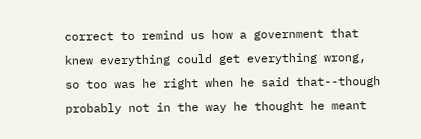correct to remind us how a government that knew everything could get everything wrong, so too was he right when he said that--though probably not in the way he thought he meant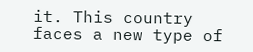it. This country faces a new type of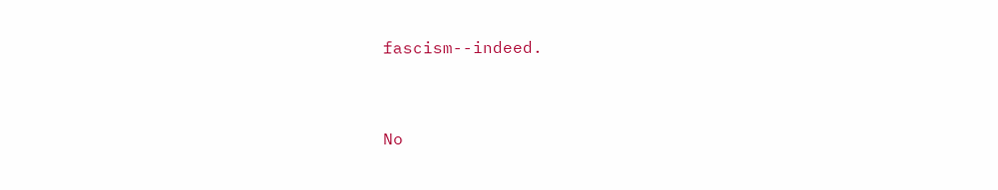fascism--indeed.


No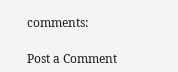comments:

Post a Comment